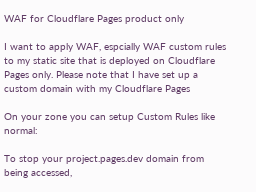WAF for Cloudflare Pages product only

I want to apply WAF, espcially WAF custom rules to my static site that is deployed on Cloudflare Pages only. Please note that I have set up a custom domain with my Cloudflare Pages

On your zone you can setup Custom Rules like normal:

To stop your project.pages.dev domain from being accessed,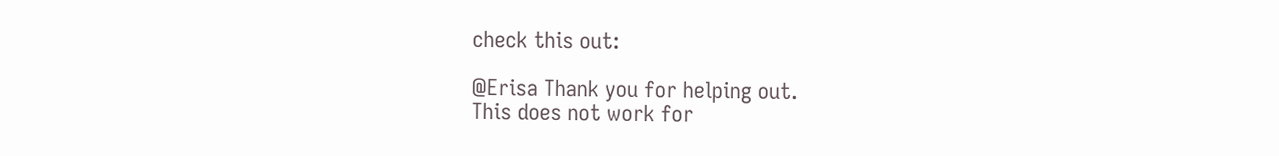check this out:

@Erisa Thank you for helping out.
This does not work for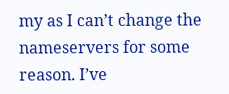my as I can’t change the nameservers for some reason. I’ve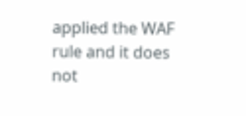applied the WAF rule and it does not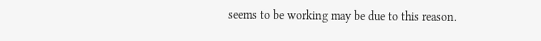seems to be working may be due to this reason.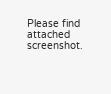Please find attached screenshot.